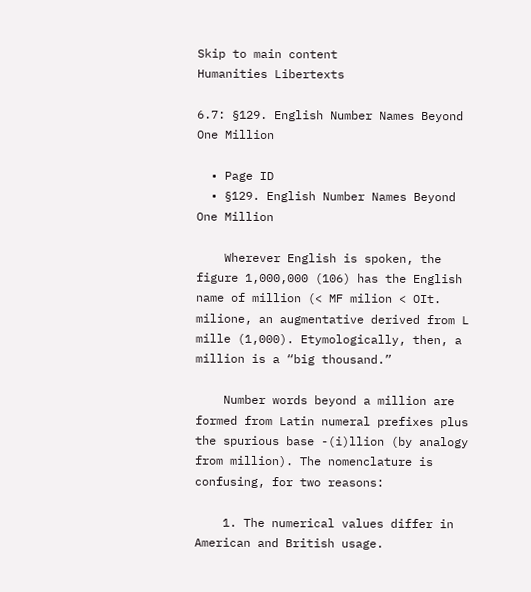Skip to main content
Humanities Libertexts

6.7: §129. English Number Names Beyond One Million

  • Page ID
  • §129. English Number Names Beyond One Million

    Wherever English is spoken, the figure 1,000,000 (106) has the English name of million (< MF milion < OIt. milione, an augmentative derived from L mille (1,000). Etymologically, then, a million is a “big thousand.”

    Number words beyond a million are formed from Latin numeral prefixes plus the spurious base -(i)llion (by analogy from million). The nomenclature is confusing, for two reasons:

    1. The numerical values differ in American and British usage.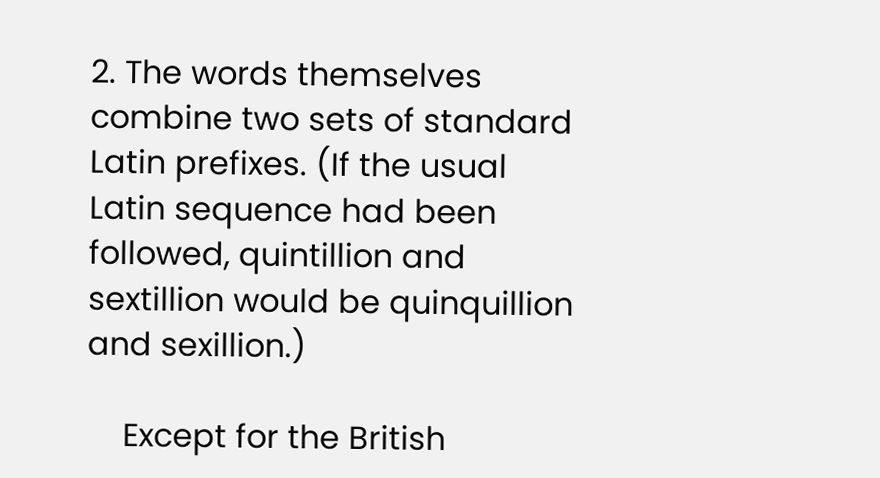2. The words themselves combine two sets of standard Latin prefixes. (If the usual Latin sequence had been followed, quintillion and sextillion would be quinquillion and sexillion.)

    Except for the British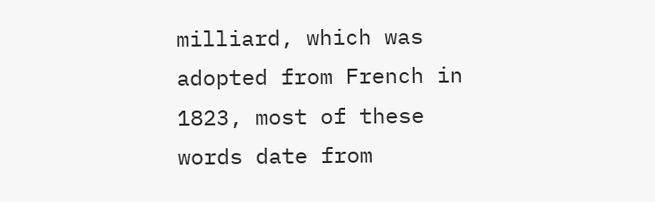milliard, which was adopted from French in 1823, most of these words date from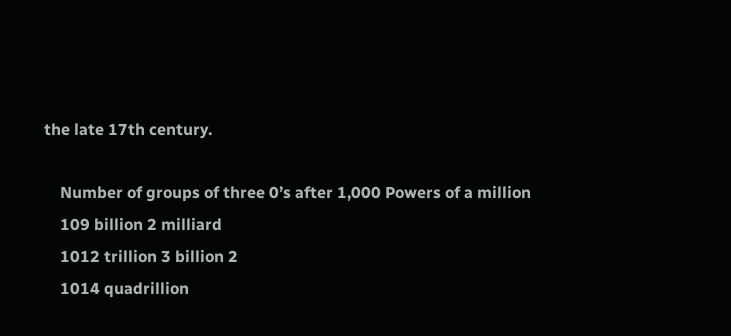the late 17th century.

    Number of groups of three 0’s after 1,000 Powers of a million
    109 billion 2 milliard
    1012 trillion 3 billion 2
    1014 quadrillion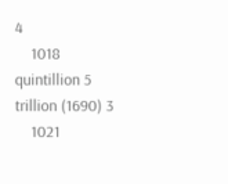4
    1018 quintillion 5 trillion (1690) 3
    1021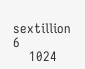sextillion 6
    1024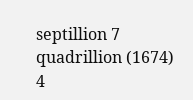septillion 7 quadrillion (1674) 4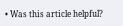• Was this article helpful?